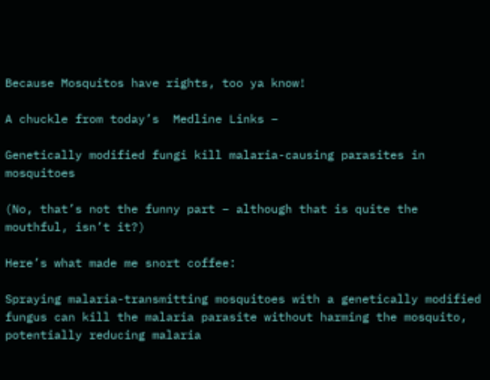Because Mosquitos have rights, too ya know!

A chuckle from today’s  Medline Links –

Genetically modified fungi kill malaria-causing parasites in mosquitoes

(No, that’s not the funny part – although that is quite the mouthful, isn’t it?)

Here’s what made me snort coffee:

Spraying malaria-transmitting mosquitoes with a genetically modified fungus can kill the malaria parasite without harming the mosquito, potentially reducing malaria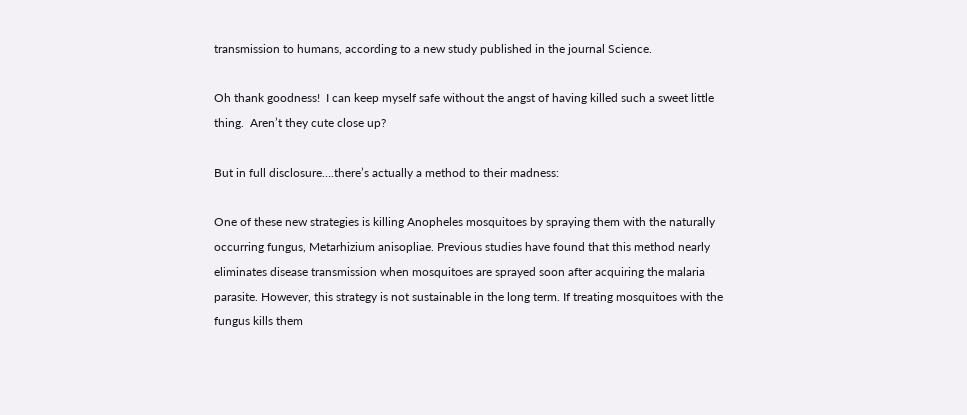transmission to humans, according to a new study published in the journal Science.

Oh thank goodness!  I can keep myself safe without the angst of having killed such a sweet little thing.  Aren’t they cute close up?

But in full disclosure….there’s actually a method to their madness:

One of these new strategies is killing Anopheles mosquitoes by spraying them with the naturally occurring fungus, Metarhizium anisopliae. Previous studies have found that this method nearly eliminates disease transmission when mosquitoes are sprayed soon after acquiring the malaria parasite. However, this strategy is not sustainable in the long term. If treating mosquitoes with the fungus kills them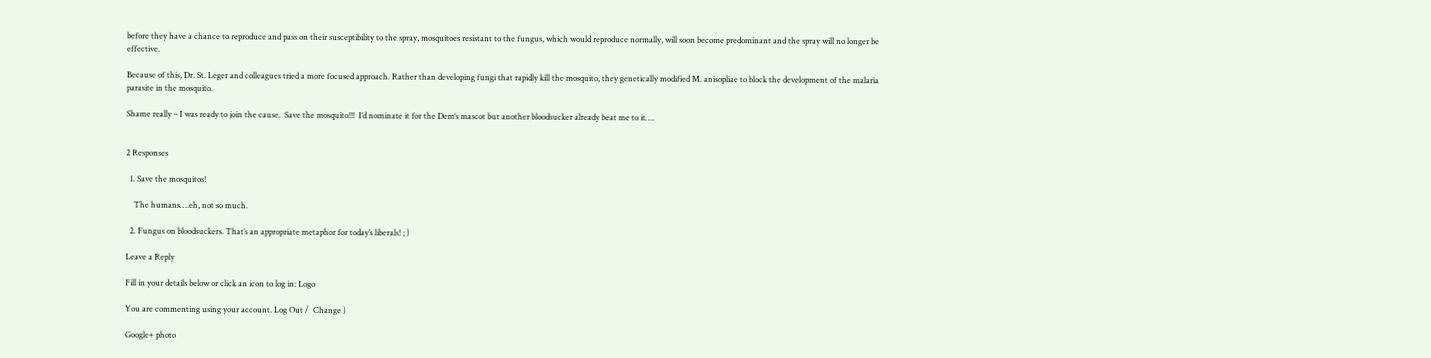before they have a chance to reproduce and pass on their susceptibility to the spray, mosquitoes resistant to the fungus, which would reproduce normally, will soon become predominant and the spray will no longer be effective.

Because of this, Dr. St. Leger and colleagues tried a more focused approach. Rather than developing fungi that rapidly kill the mosquito, they genetically modified M. anisopliae to block the development of the malaria parasite in the mosquito.

Shame really – I was ready to join the cause.  Save the mosquito!!!  I’d nominate it for the Dem’s mascot but another bloodsucker already beat me to it….


2 Responses

  1. Save the mosquitos!

    The humans….eh, not so much.

  2. Fungus on bloodsuckers. That’s an appropriate metaphor for today’s liberals! ; )

Leave a Reply

Fill in your details below or click an icon to log in: Logo

You are commenting using your account. Log Out /  Change )

Google+ photo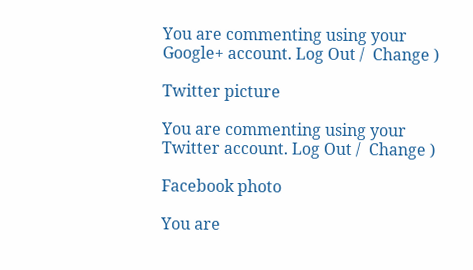You are commenting using your Google+ account. Log Out /  Change )

Twitter picture

You are commenting using your Twitter account. Log Out /  Change )

Facebook photo

You are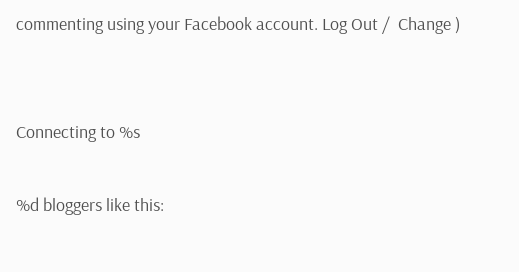commenting using your Facebook account. Log Out /  Change )


Connecting to %s

%d bloggers like this: